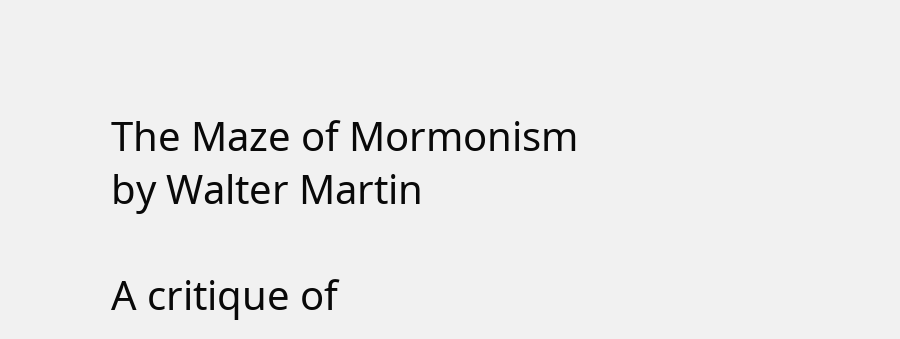The Maze of Mormonism
by Walter Martin

A critique of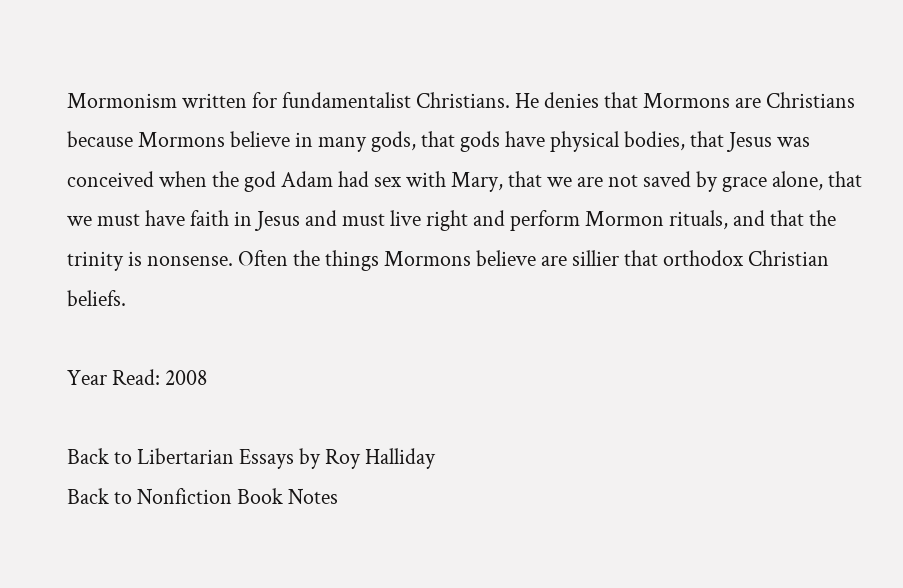Mormonism written for fundamentalist Christians. He denies that Mormons are Christians because Mormons believe in many gods, that gods have physical bodies, that Jesus was conceived when the god Adam had sex with Mary, that we are not saved by grace alone, that we must have faith in Jesus and must live right and perform Mormon rituals, and that the trinity is nonsense. Often the things Mormons believe are sillier that orthodox Christian beliefs.

Year Read: 2008

Back to Libertarian Essays by Roy Halliday
Back to Nonfiction Book Notes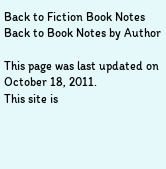Back to Fiction Book Notes
Back to Book Notes by Author

This page was last updated on October 18, 2011.
This site is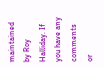maintained by Roy Halliday. If you have any comments or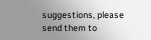suggestions, please send them to